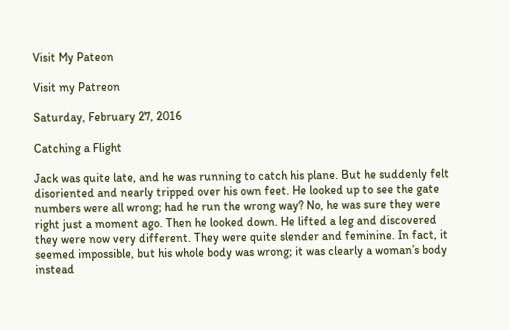Visit My Pateon

Visit my Patreon

Saturday, February 27, 2016

Catching a Flight

Jack was quite late, and he was running to catch his plane. But he suddenly felt disoriented and nearly tripped over his own feet. He looked up to see the gate numbers were all wrong; had he run the wrong way? No, he was sure they were right just a moment ago. Then he looked down. He lifted a leg and discovered they were now very different. They were quite slender and feminine. In fact, it seemed impossible, but his whole body was wrong; it was clearly a woman’s body instead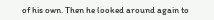of his own. Then he looked around again to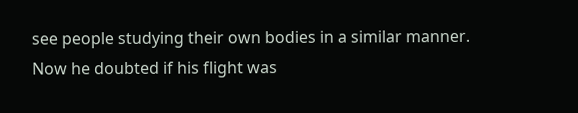see people studying their own bodies in a similar manner. Now he doubted if his flight was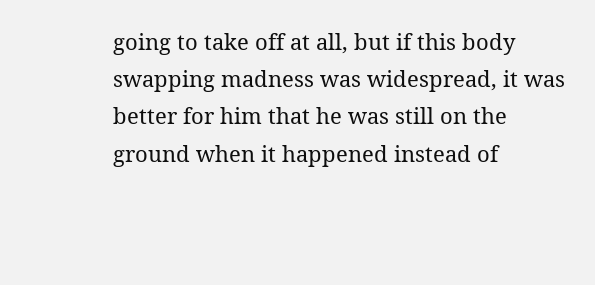going to take off at all, but if this body swapping madness was widespread, it was better for him that he was still on the ground when it happened instead of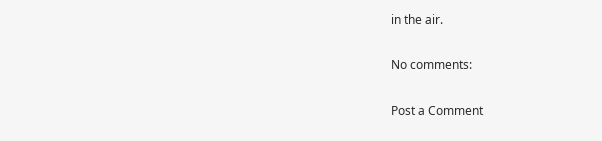in the air.

No comments:

Post a Comment